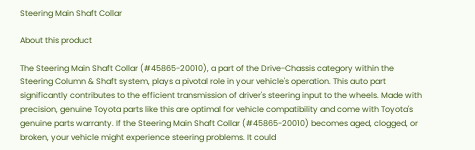Steering Main Shaft Collar

About this product

The Steering Main Shaft Collar (#45865-20010), a part of the Drive-Chassis category within the Steering Column & Shaft system, plays a pivotal role in your vehicle's operation. This auto part significantly contributes to the efficient transmission of driver's steering input to the wheels. Made with precision, genuine Toyota parts like this are optimal for vehicle compatibility and come with Toyota's genuine parts warranty. If the Steering Main Shaft Collar (#45865-20010) becomes aged, clogged, or broken, your vehicle might experience steering problems. It could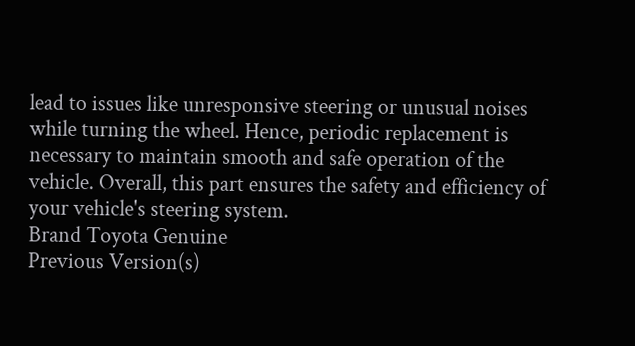lead to issues like unresponsive steering or unusual noises while turning the wheel. Hence, periodic replacement is necessary to maintain smooth and safe operation of the vehicle. Overall, this part ensures the safety and efficiency of your vehicle's steering system.
Brand Toyota Genuine
Previous Version(s)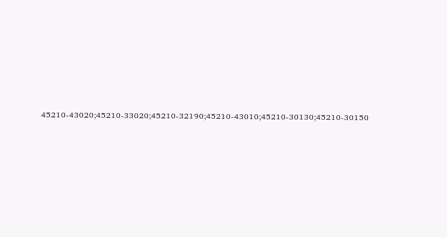45210-43020;45210-33020;45210-32190;45210-43010;45210-30130;45210-30150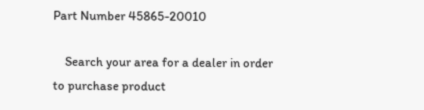Part Number 45865-20010

    Search your area for a dealer in order to purchase product